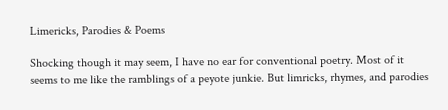Limericks, Parodies & Poems

Shocking though it may seem, I have no ear for conventional poetry. Most of it seems to me like the ramblings of a peyote junkie. But limricks, rhymes, and parodies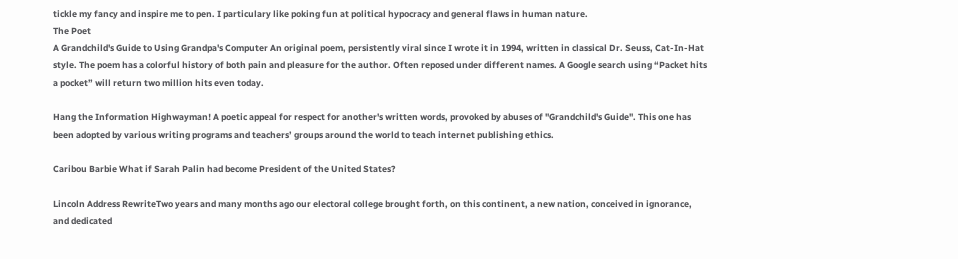tickle my fancy and inspire me to pen. I particulary like poking fun at political hypocracy and general flaws in human nature.
The Poet
A Grandchild's Guide to Using Grandpa's Computer An original poem, persistently viral since I wrote it in 1994, written in classical Dr. Seuss, Cat-In-Hat style. The poem has a colorful history of both pain and pleasure for the author. Often reposed under different names. A Google search using “Packet hits a pocket” will return two million hits even today.

Hang the Information Highwayman! A poetic appeal for respect for another's written words, provoked by abuses of "Grandchild's Guide". This one has been adopted by various writing programs and teachers’ groups around the world to teach internet publishing ethics.

Caribou Barbie What if Sarah Palin had become President of the United States?

Lincoln Address RewriteTwo years and many months ago our electoral college brought forth, on this continent, a new nation, conceived in ignorance, and dedicated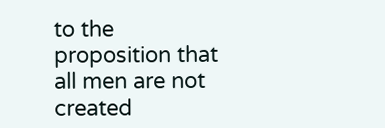to the proposition that all men are not created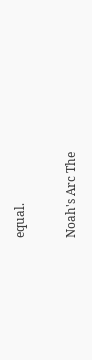equal.

Noah's Arc The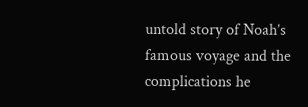untold story of Noah’s famous voyage and the complications he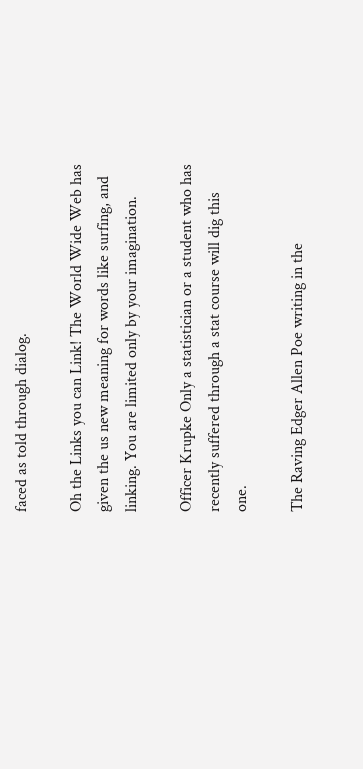faced as told through dialog.

Oh the Links you can Link! The World Wide Web has given the us new meaning for words like surfing, and linking. You are limited only by your imagination.

Officer Krupke Only a statistician or a student who has recently suffered through a stat course will dig this one.

The Raving Edger Allen Poe writing in the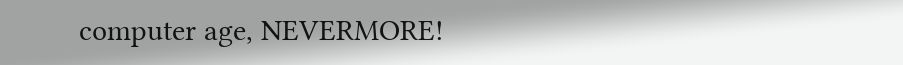computer age, NEVERMORE!